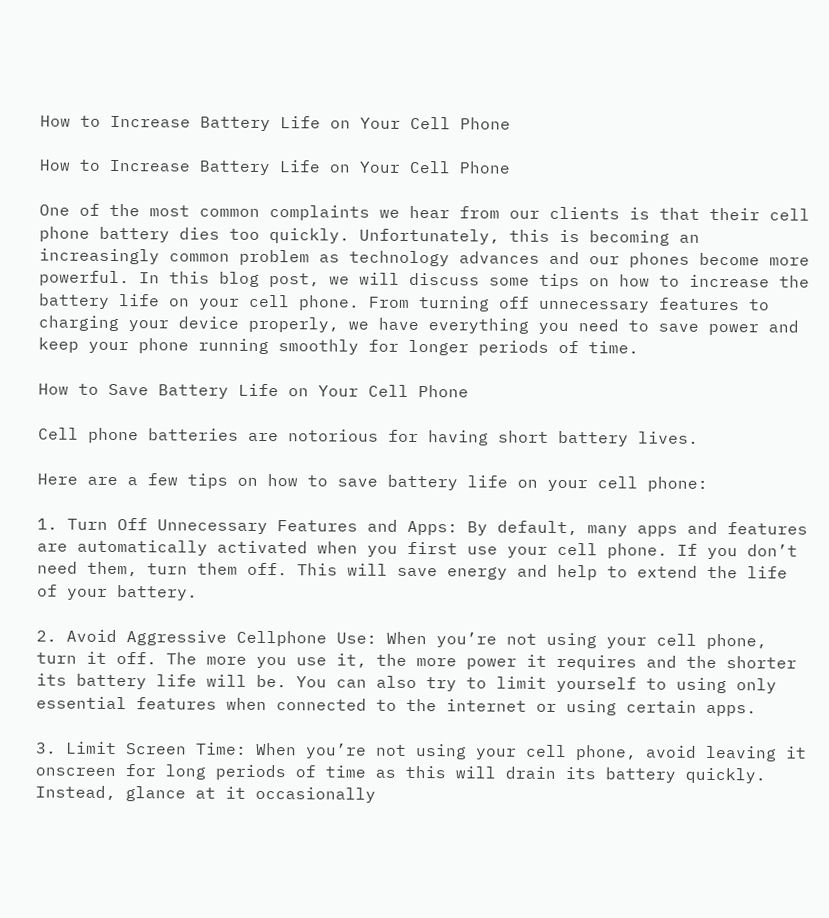How to Increase Battery Life on Your Cell Phone

How to Increase Battery Life on Your Cell Phone

One of the most common complaints we hear from our clients is that their cell phone battery dies too quickly. Unfortunately, this is becoming an increasingly common problem as technology advances and our phones become more powerful. In this blog post, we will discuss some tips on how to increase the battery life on your cell phone. From turning off unnecessary features to charging your device properly, we have everything you need to save power and keep your phone running smoothly for longer periods of time.

How to Save Battery Life on Your Cell Phone

Cell phone batteries are notorious for having short battery lives.

Here are a few tips on how to save battery life on your cell phone:

1. Turn Off Unnecessary Features and Apps: By default, many apps and features are automatically activated when you first use your cell phone. If you don’t need them, turn them off. This will save energy and help to extend the life of your battery.

2. Avoid Aggressive Cellphone Use: When you’re not using your cell phone, turn it off. The more you use it, the more power it requires and the shorter its battery life will be. You can also try to limit yourself to using only essential features when connected to the internet or using certain apps.

3. Limit Screen Time: When you’re not using your cell phone, avoid leaving it onscreen for long periods of time as this will drain its battery quickly. Instead, glance at it occasionally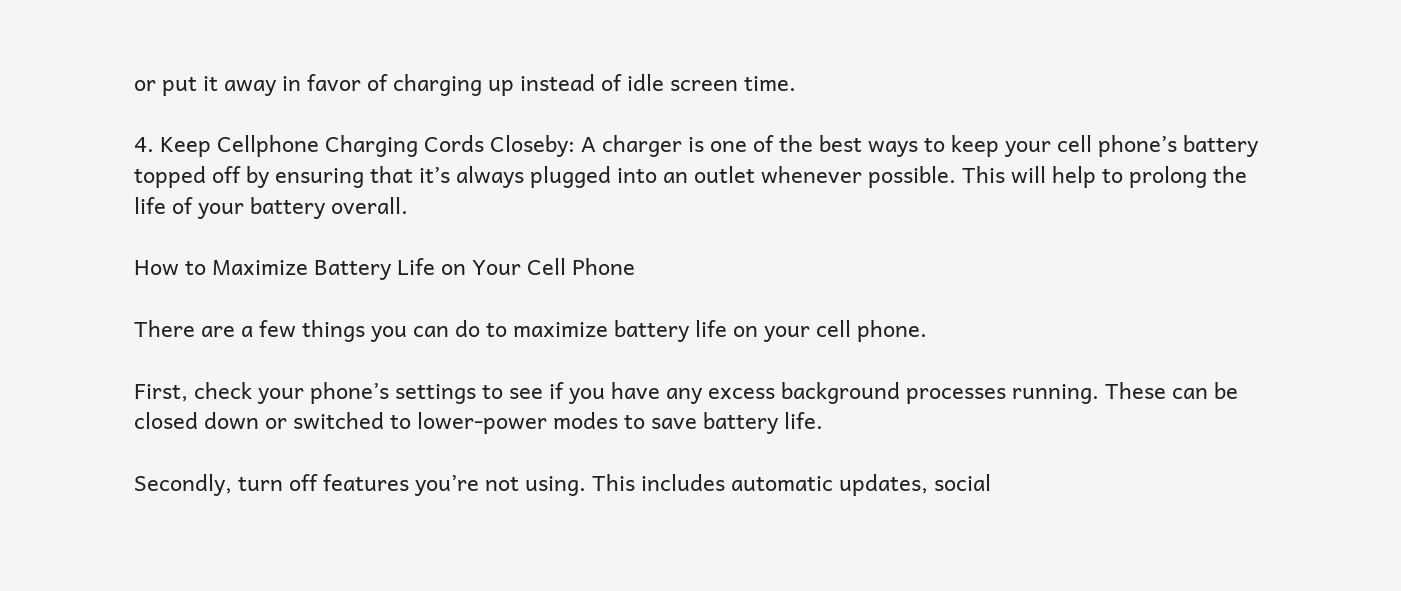or put it away in favor of charging up instead of idle screen time.

4. Keep Cellphone Charging Cords Closeby: A charger is one of the best ways to keep your cell phone’s battery topped off by ensuring that it’s always plugged into an outlet whenever possible. This will help to prolong the life of your battery overall.

How to Maximize Battery Life on Your Cell Phone

There are a few things you can do to maximize battery life on your cell phone.

First, check your phone’s settings to see if you have any excess background processes running. These can be closed down or switched to lower-power modes to save battery life.

Secondly, turn off features you’re not using. This includes automatic updates, social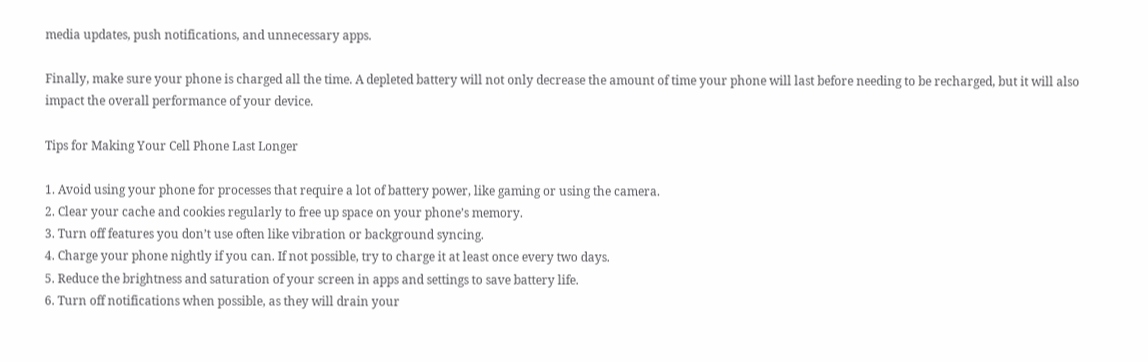media updates, push notifications, and unnecessary apps.

Finally, make sure your phone is charged all the time. A depleted battery will not only decrease the amount of time your phone will last before needing to be recharged, but it will also impact the overall performance of your device.

Tips for Making Your Cell Phone Last Longer

1. Avoid using your phone for processes that require a lot of battery power, like gaming or using the camera.
2. Clear your cache and cookies regularly to free up space on your phone’s memory.
3. Turn off features you don’t use often like vibration or background syncing.
4. Charge your phone nightly if you can. If not possible, try to charge it at least once every two days.
5. Reduce the brightness and saturation of your screen in apps and settings to save battery life.
6. Turn off notifications when possible, as they will drain your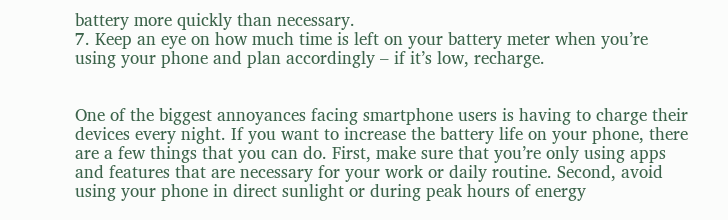battery more quickly than necessary.
7. Keep an eye on how much time is left on your battery meter when you’re using your phone and plan accordingly – if it’s low, recharge.


One of the biggest annoyances facing smartphone users is having to charge their devices every night. If you want to increase the battery life on your phone, there are a few things that you can do. First, make sure that you’re only using apps and features that are necessary for your work or daily routine. Second, avoid using your phone in direct sunlight or during peak hours of energy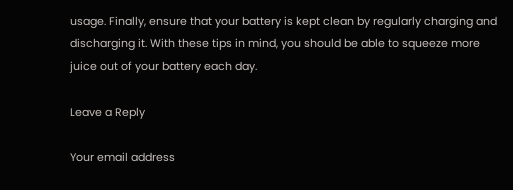usage. Finally, ensure that your battery is kept clean by regularly charging and discharging it. With these tips in mind, you should be able to squeeze more juice out of your battery each day.

Leave a Reply

Your email address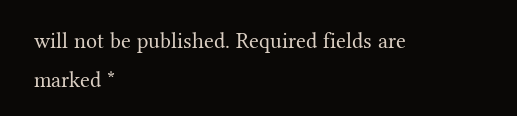will not be published. Required fields are marked *